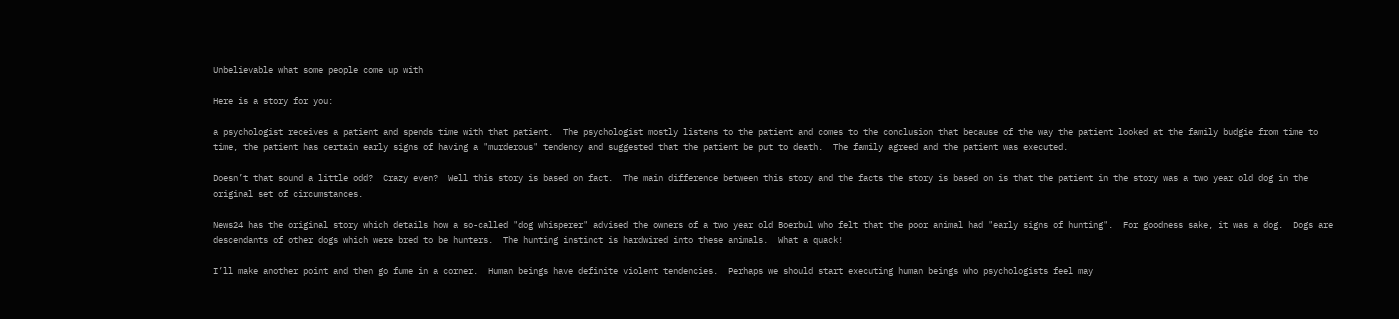Unbelievable what some people come up with

Here is a story for you:

a psychologist receives a patient and spends time with that patient.  The psychologist mostly listens to the patient and comes to the conclusion that because of the way the patient looked at the family budgie from time to time, the patient has certain early signs of having a "murderous" tendency and suggested that the patient be put to death.  The family agreed and the patient was executed.

Doesn’t that sound a little odd?  Crazy even?  Well this story is based on fact.  The main difference between this story and the facts the story is based on is that the patient in the story was a two year old dog in the original set of circumstances.

News24 has the original story which details how a so-called "dog whisperer" advised the owners of a two year old Boerbul who felt that the poor animal had "early signs of hunting".  For goodness sake, it was a dog.  Dogs are descendants of other dogs which were bred to be hunters.  The hunting instinct is hardwired into these animals.  What a quack!

I’ll make another point and then go fume in a corner.  Human beings have definite violent tendencies.  Perhaps we should start executing human beings who psychologists feel may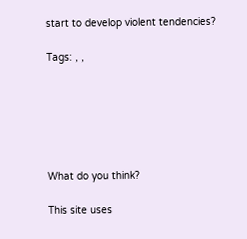start to develop violent tendencies?

Tags: , ,






What do you think?

This site uses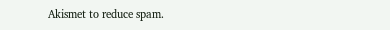Akismet to reduce spam.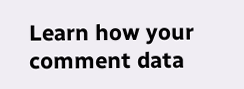Learn how your comment data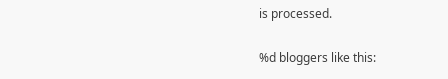is processed.

%d bloggers like this: